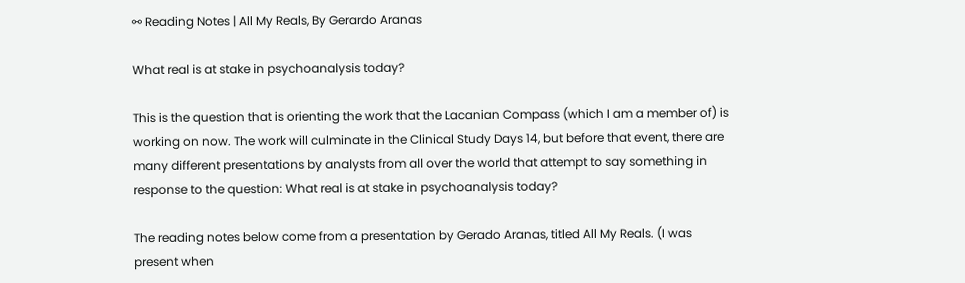⚯ Reading Notes | All My Reals, By Gerardo Aranas

What real is at stake in psychoanalysis today?

This is the question that is orienting the work that the Lacanian Compass (which I am a member of) is working on now. The work will culminate in the Clinical Study Days 14, but before that event, there are many different presentations by analysts from all over the world that attempt to say something in response to the question: What real is at stake in psychoanalysis today?

The reading notes below come from a presentation by Gerado Aranas, titled All My Reals. (I was present when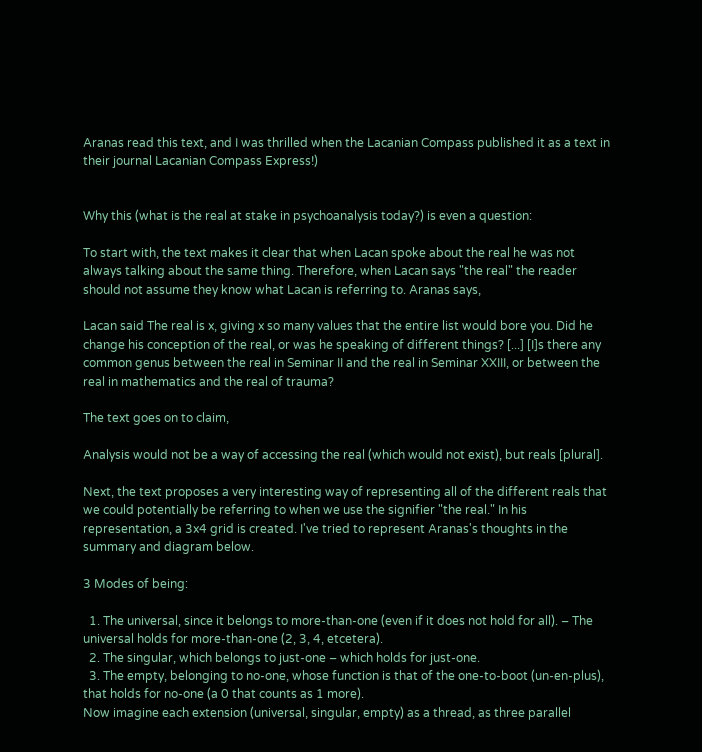Aranas read this text, and I was thrilled when the Lacanian Compass published it as a text in their journal Lacanian Compass Express!)


Why this (what is the real at stake in psychoanalysis today?) is even a question:

To start with, the text makes it clear that when Lacan spoke about the real he was not always talking about the same thing. Therefore, when Lacan says "the real" the reader should not assume they know what Lacan is referring to. Aranas says,

Lacan said The real is x, giving x so many values that the entire list would bore you. Did he change his conception of the real, or was he speaking of different things? [...] [I]s there any common genus between the real in Seminar II and the real in Seminar XXIII, or between the real in mathematics and the real of trauma?

The text goes on to claim,

Analysis would not be a way of accessing the real (which would not exist), but reals [plural].

Next, the text proposes a very interesting way of representing all of the different reals that we could potentially be referring to when we use the signifier "the real." In his representation, a 3x4 grid is created. I've tried to represent Aranas's thoughts in the summary and diagram below.

3 Modes of being:

  1. The universal, since it belongs to more-than-one (even if it does not hold for all). – The universal holds for more-than-one (2, 3, 4, etcetera).
  2. The singular, which belongs to just-one – which holds for just-one.
  3. The empty, belonging to no-one, whose function is that of the one-to-boot (un-en-plus), that holds for no-one (a 0 that counts as 1 more).
Now imagine each extension (universal, singular, empty) as a thread, as three parallel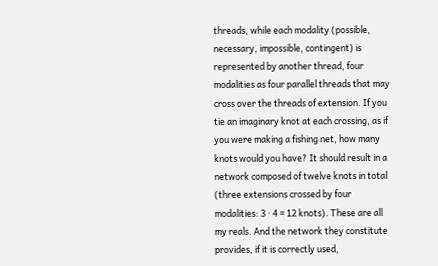threads, while each modality (possible, necessary, impossible, contingent) is represented by another thread, four modalities as four parallel threads that may cross over the threads of extension. If you tie an imaginary knot at each crossing, as if you were making a fishing net, how many knots would you have? It should result in a network composed of twelve knots in total (three extensions crossed by four modalities: 3 · 4 = 12 knots). These are all my reals. And the network they constitute provides, if it is correctly used,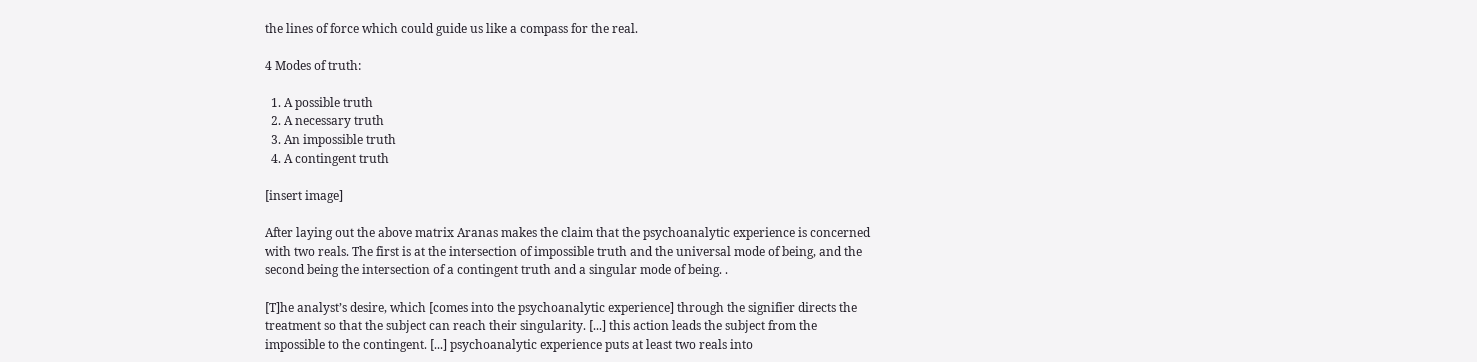the lines of force which could guide us like a compass for the real.

4 Modes of truth:

  1. A possible truth
  2. A necessary truth
  3. An impossible truth
  4. A contingent truth

[insert image]

After laying out the above matrix Aranas makes the claim that the psychoanalytic experience is concerned with two reals. The first is at the intersection of impossible truth and the universal mode of being, and the second being the intersection of a contingent truth and a singular mode of being. .

[T]he analyst’s desire, which [comes into the psychoanalytic experience] through the signifier directs the treatment so that the subject can reach their singularity. [...] this action leads the subject from the impossible to the contingent. [...] psychoanalytic experience puts at least two reals into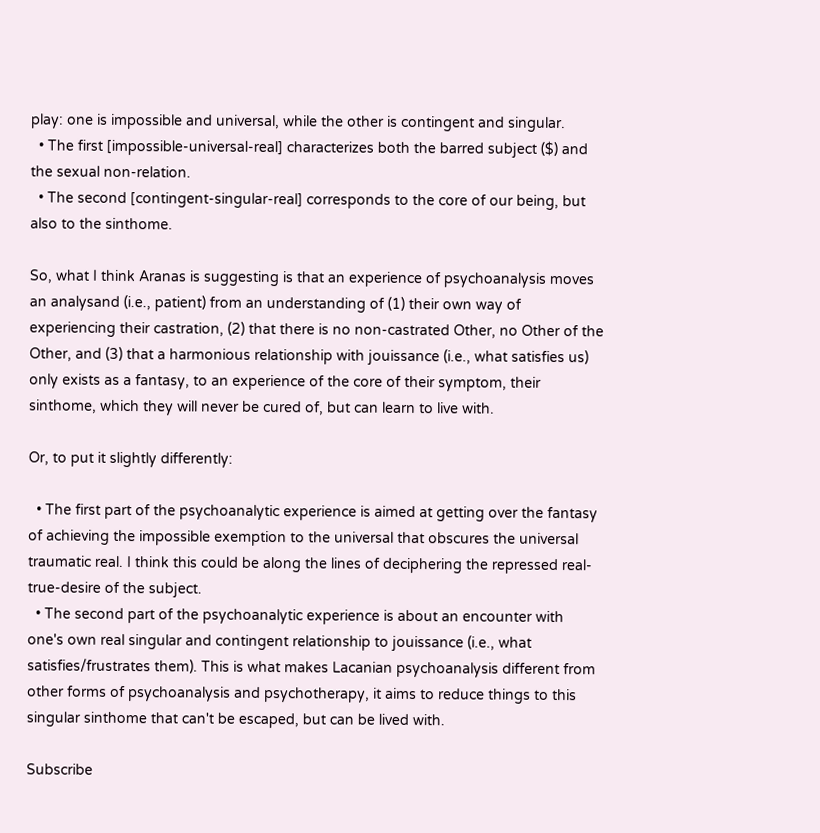play: one is impossible and universal, while the other is contingent and singular.
  • The first [impossible-universal-real] characterizes both the barred subject ($) and the sexual non-relation.
  • The second [contingent-singular-real] corresponds to the core of our being, but also to the sinthome.

So, what I think Aranas is suggesting is that an experience of psychoanalysis moves an analysand (i.e., patient) from an understanding of (1) their own way of experiencing their castration, (2) that there is no non-castrated Other, no Other of the Other, and (3) that a harmonious relationship with jouissance (i.e., what satisfies us) only exists as a fantasy, to an experience of the core of their symptom, their sinthome, which they will never be cured of, but can learn to live with.

Or, to put it slightly differently:

  • The first part of the psychoanalytic experience is aimed at getting over the fantasy of achieving the impossible exemption to the universal that obscures the universal traumatic real. I think this could be along the lines of deciphering the repressed real-true-desire of the subject.
  • The second part of the psychoanalytic experience is about an encounter with one's own real singular and contingent relationship to jouissance (i.e., what satisfies/frustrates them). This is what makes Lacanian psychoanalysis different from other forms of psychoanalysis and psychotherapy, it aims to reduce things to this singular sinthome that can't be escaped, but can be lived with.

Subscribe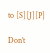to [S][J][P]

Don’t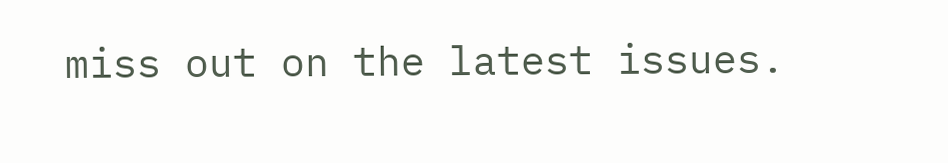miss out on the latest issues.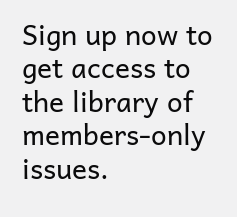Sign up now to get access to the library of members-only issues.